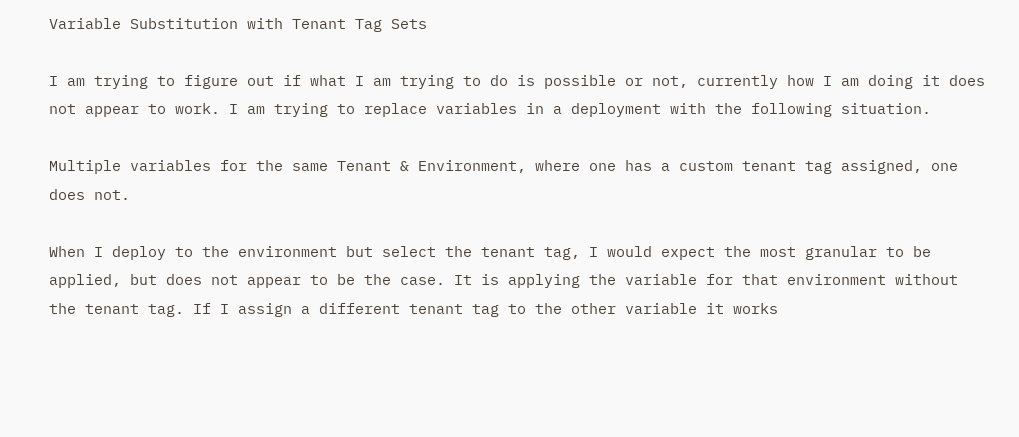Variable Substitution with Tenant Tag Sets

I am trying to figure out if what I am trying to do is possible or not, currently how I am doing it does not appear to work. I am trying to replace variables in a deployment with the following situation.

Multiple variables for the same Tenant & Environment, where one has a custom tenant tag assigned, one does not.

When I deploy to the environment but select the tenant tag, I would expect the most granular to be applied, but does not appear to be the case. It is applying the variable for that environment without the tenant tag. If I assign a different tenant tag to the other variable it works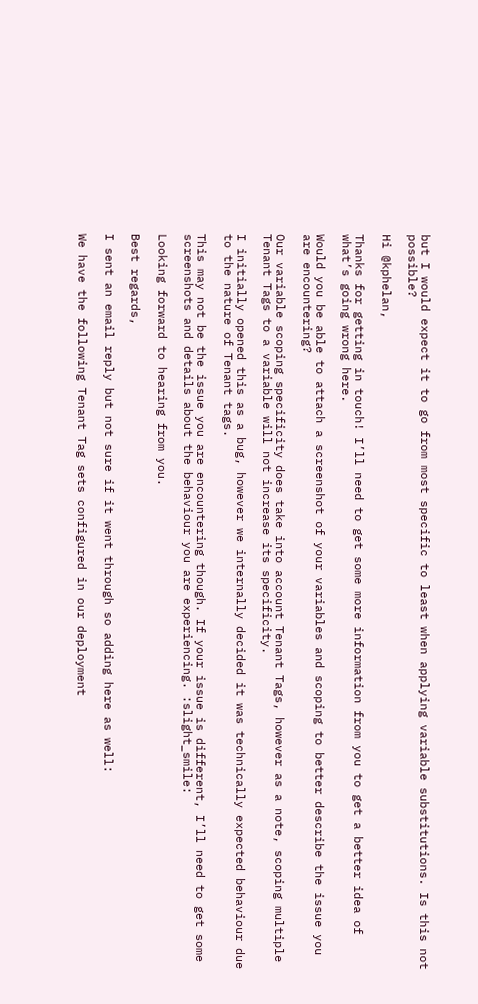but I would expect it to go from most specific to least when applying variable substitutions. Is this not possible?

Hi @kphelan,

Thanks for getting in touch! I’ll need to get some more information from you to get a better idea of what’s going wrong here.

Would you be able to attach a screenshot of your variables and scoping to better describe the issue you are encountering?

Our variable scoping specificity does take into account Tenant Tags, however as a note, scoping multiple Tenant Tags to a variable will not increase its specificity.

I initially opened this as a bug, however we internally decided it was technically expected behaviour due to the nature of Tenant tags.

This may not be the issue you are encountering though. If your issue is different, I’ll need to get some screenshots and details about the behaviour you are experiencing. :slight_smile:

Looking forward to hearing from you.

Best regards,

I sent an email reply but not sure if it went through so adding here as well:

We have the following Tenant Tag sets configured in our deployment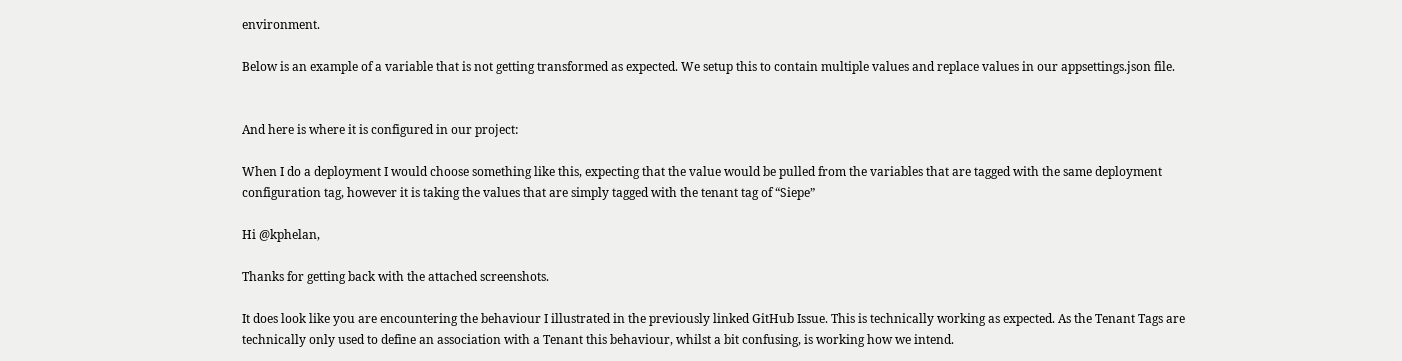environment.

Below is an example of a variable that is not getting transformed as expected. We setup this to contain multiple values and replace values in our appsettings.json file.


And here is where it is configured in our project:

When I do a deployment I would choose something like this, expecting that the value would be pulled from the variables that are tagged with the same deployment configuration tag, however it is taking the values that are simply tagged with the tenant tag of “Siepe”

Hi @kphelan,

Thanks for getting back with the attached screenshots.

It does look like you are encountering the behaviour I illustrated in the previously linked GitHub Issue. This is technically working as expected. As the Tenant Tags are technically only used to define an association with a Tenant this behaviour, whilst a bit confusing, is working how we intend.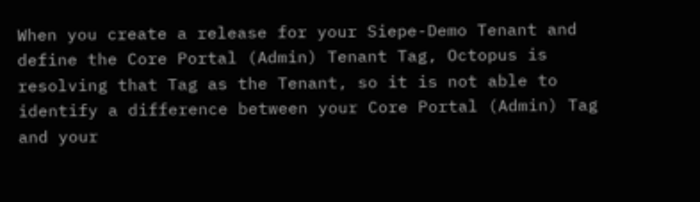When you create a release for your Siepe-Demo Tenant and define the Core Portal (Admin) Tenant Tag, Octopus is resolving that Tag as the Tenant, so it is not able to identify a difference between your Core Portal (Admin) Tag and your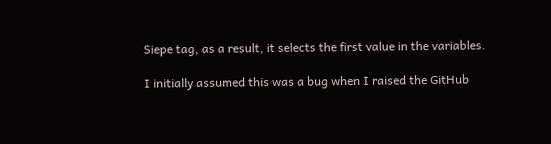Siepe tag, as a result, it selects the first value in the variables.

I initially assumed this was a bug when I raised the GitHub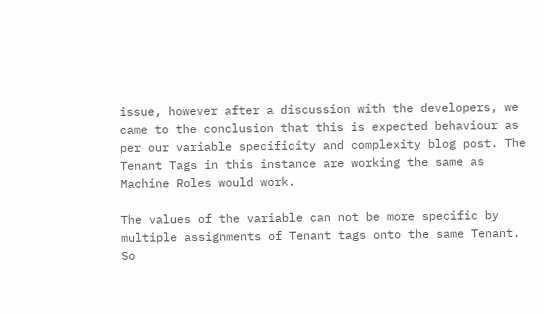issue, however after a discussion with the developers, we came to the conclusion that this is expected behaviour as per our variable specificity and complexity blog post. The Tenant Tags in this instance are working the same as Machine Roles would work.

The values of the variable can not be more specific by multiple assignments of Tenant tags onto the same Tenant. So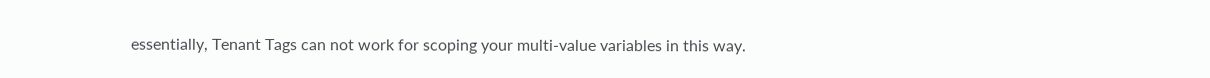essentially, Tenant Tags can not work for scoping your multi-value variables in this way.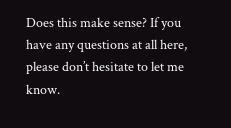Does this make sense? If you have any questions at all here, please don’t hesitate to let me know.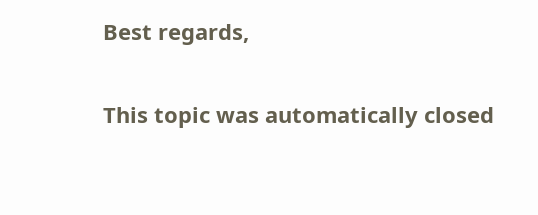Best regards,

This topic was automatically closed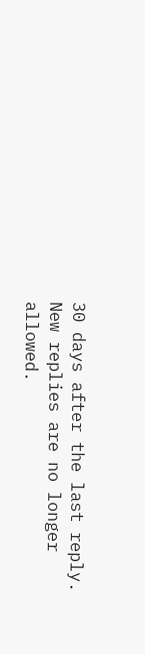30 days after the last reply. New replies are no longer allowed.